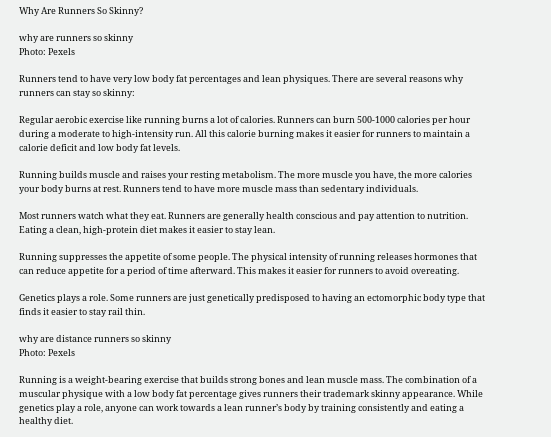Why Are Runners So Skinny?

why are runners so skinny
Photo: Pexels

Runners tend to have very low body fat percentages and lean physiques. There are several reasons why runners can stay so skinny:

Regular aerobic exercise like running burns a lot of calories. Runners can burn 500-1000 calories per hour during a moderate to high-intensity run. All this calorie burning makes it easier for runners to maintain a calorie deficit and low body fat levels.

Running builds muscle and raises your resting metabolism. The more muscle you have, the more calories your body burns at rest. Runners tend to have more muscle mass than sedentary individuals.

Most runners watch what they eat. Runners are generally health conscious and pay attention to nutrition. Eating a clean, high-protein diet makes it easier to stay lean.

Running suppresses the appetite of some people. The physical intensity of running releases hormones that can reduce appetite for a period of time afterward. This makes it easier for runners to avoid overeating.

Genetics plays a role. Some runners are just genetically predisposed to having an ectomorphic body type that finds it easier to stay rail thin.

why are distance runners so skinny
Photo: Pexels

Running is a weight-bearing exercise that builds strong bones and lean muscle mass. The combination of a muscular physique with a low body fat percentage gives runners their trademark skinny appearance. While genetics play a role, anyone can work towards a lean runner’s body by training consistently and eating a healthy diet.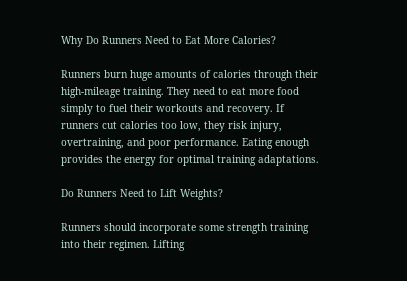Why Do Runners Need to Eat More Calories?

Runners burn huge amounts of calories through their high-mileage training. They need to eat more food simply to fuel their workouts and recovery. If runners cut calories too low, they risk injury, overtraining, and poor performance. Eating enough provides the energy for optimal training adaptations.

Do Runners Need to Lift Weights?

Runners should incorporate some strength training into their regimen. Lifting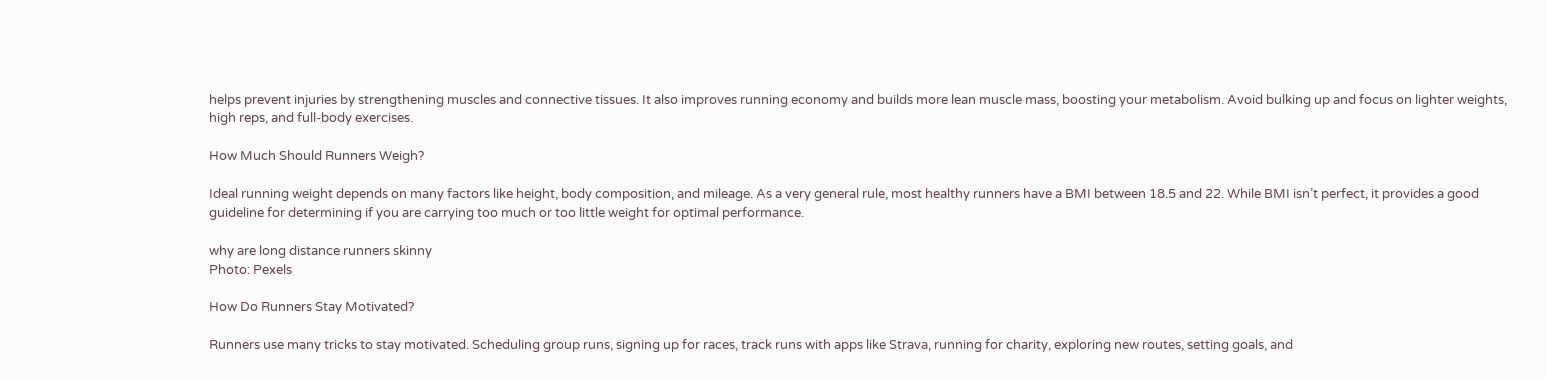helps prevent injuries by strengthening muscles and connective tissues. It also improves running economy and builds more lean muscle mass, boosting your metabolism. Avoid bulking up and focus on lighter weights, high reps, and full-body exercises.

How Much Should Runners Weigh?

Ideal running weight depends on many factors like height, body composition, and mileage. As a very general rule, most healthy runners have a BMI between 18.5 and 22. While BMI isn’t perfect, it provides a good guideline for determining if you are carrying too much or too little weight for optimal performance.

why are long distance runners skinny
Photo: Pexels

How Do Runners Stay Motivated?

Runners use many tricks to stay motivated. Scheduling group runs, signing up for races, track runs with apps like Strava, running for charity, exploring new routes, setting goals, and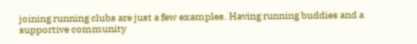joining running clubs are just a few examples. Having running buddies and a supportive community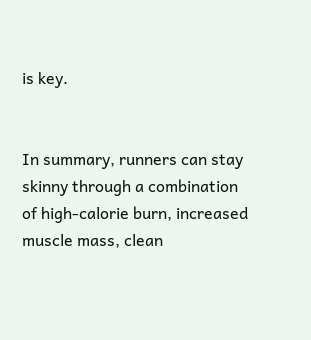is key.


In summary, runners can stay skinny through a combination of high-calorie burn, increased muscle mass, clean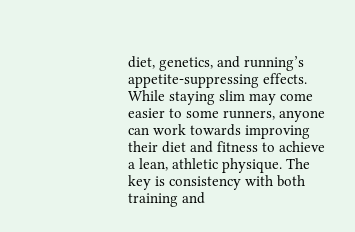diet, genetics, and running’s appetite-suppressing effects. While staying slim may come easier to some runners, anyone can work towards improving their diet and fitness to achieve a lean, athletic physique. The key is consistency with both training and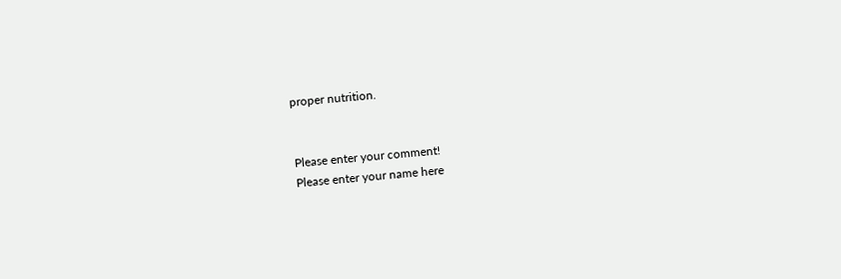proper nutrition.


Please enter your comment!
Please enter your name here